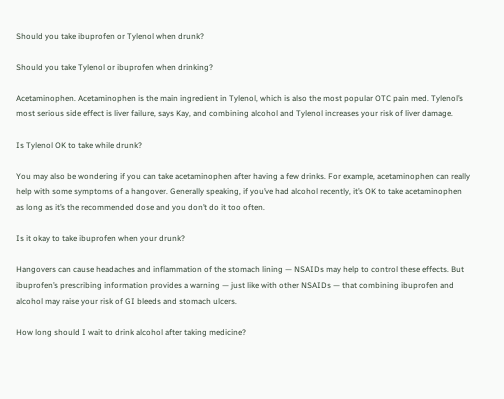Should you take ibuprofen or Tylenol when drunk?

Should you take Tylenol or ibuprofen when drinking?

Acetaminophen. Acetaminophen is the main ingredient in Tylenol, which is also the most popular OTC pain med. Tylenol’s most serious side effect is liver failure, says Kay, and combining alcohol and Tylenol increases your risk of liver damage.

Is Tylenol OK to take while drunk?

You may also be wondering if you can take acetaminophen after having a few drinks. For example, acetaminophen can really help with some symptoms of a hangover. Generally speaking, if you’ve had alcohol recently, it’s OK to take acetaminophen as long as it’s the recommended dose and you don’t do it too often.

Is it okay to take ibuprofen when your drunk?

Hangovers can cause headaches and inflammation of the stomach lining — NSAIDs may help to control these effects. But ibuprofen’s prescribing information provides a warning — just like with other NSAIDs — that combining ibuprofen and alcohol may raise your risk of GI bleeds and stomach ulcers.

How long should I wait to drink alcohol after taking medicine?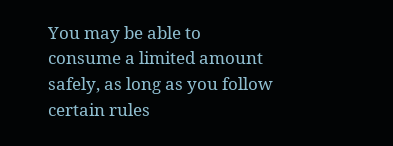You may be able to consume a limited amount safely, as long as you follow certain rules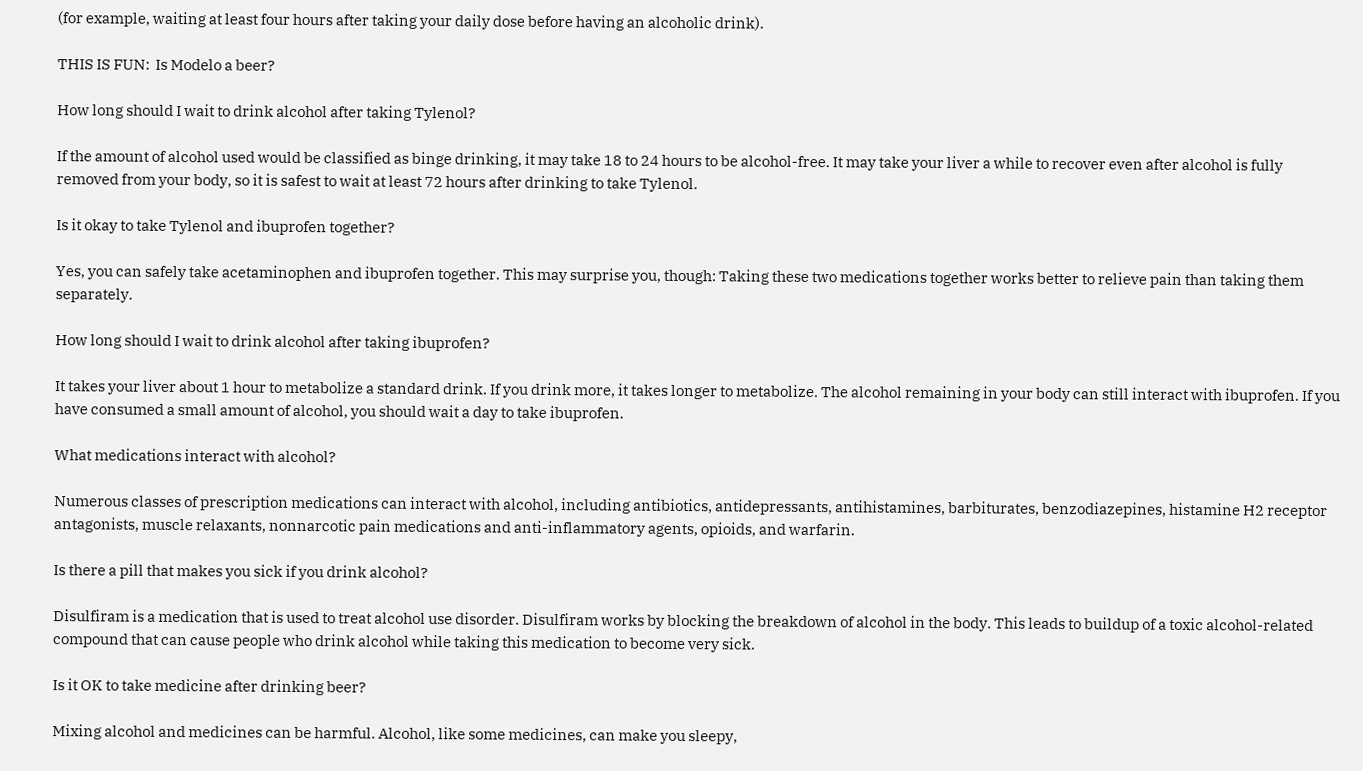(for example, waiting at least four hours after taking your daily dose before having an alcoholic drink).

THIS IS FUN:  Is Modelo a beer?

How long should I wait to drink alcohol after taking Tylenol?

If the amount of alcohol used would be classified as binge drinking, it may take 18 to 24 hours to be alcohol-free. It may take your liver a while to recover even after alcohol is fully removed from your body, so it is safest to wait at least 72 hours after drinking to take Tylenol.

Is it okay to take Tylenol and ibuprofen together?

Yes, you can safely take acetaminophen and ibuprofen together. This may surprise you, though: Taking these two medications together works better to relieve pain than taking them separately.

How long should I wait to drink alcohol after taking ibuprofen?

It takes your liver about 1 hour to metabolize a standard drink. If you drink more, it takes longer to metabolize. The alcohol remaining in your body can still interact with ibuprofen. If you have consumed a small amount of alcohol, you should wait a day to take ibuprofen.

What medications interact with alcohol?

Numerous classes of prescription medications can interact with alcohol, including antibiotics, antidepressants, antihistamines, barbiturates, benzodiazepines, histamine H2 receptor antagonists, muscle relaxants, nonnarcotic pain medications and anti-inflammatory agents, opioids, and warfarin.

Is there a pill that makes you sick if you drink alcohol?

Disulfiram is a medication that is used to treat alcohol use disorder. Disulfiram works by blocking the breakdown of alcohol in the body. This leads to buildup of a toxic alcohol-related compound that can cause people who drink alcohol while taking this medication to become very sick.

Is it OK to take medicine after drinking beer?

Mixing alcohol and medicines can be harmful. Alcohol, like some medicines, can make you sleepy,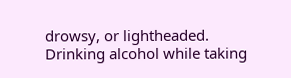drowsy, or lightheaded. Drinking alcohol while taking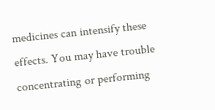medicines can intensify these effects. You may have trouble concentrating or performing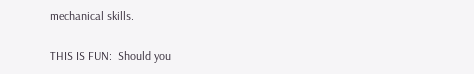mechanical skills.

THIS IS FUN:  Should you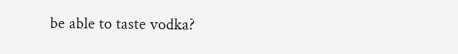be able to taste vodka?